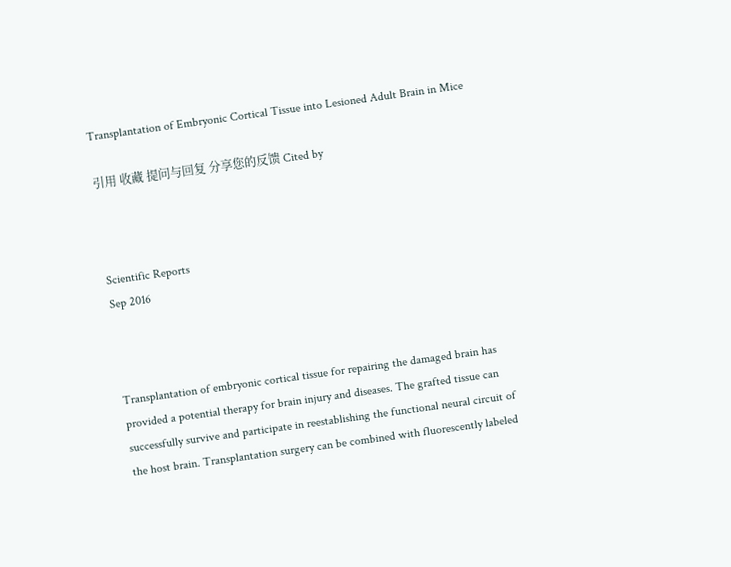Transplantation of Embryonic Cortical Tissue into Lesioned Adult Brain in Mice

引用 收藏 提问与回复 分享您的反馈 Cited by



Scientific Reports
Sep 2016



Transplantation of embryonic cortical tissue for repairing the damaged brain has provided a potential therapy for brain injury and diseases. The grafted tissue can successfully survive and participate in reestablishing the functional neural circuit of the host brain. Transplantation surgery can be combined with fluorescently labeled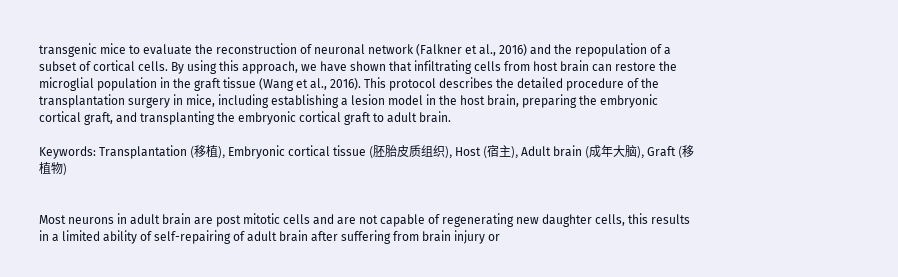transgenic mice to evaluate the reconstruction of neuronal network (Falkner et al., 2016) and the repopulation of a subset of cortical cells. By using this approach, we have shown that infiltrating cells from host brain can restore the microglial population in the graft tissue (Wang et al., 2016). This protocol describes the detailed procedure of the transplantation surgery in mice, including establishing a lesion model in the host brain, preparing the embryonic cortical graft, and transplanting the embryonic cortical graft to adult brain.

Keywords: Transplantation (移植), Embryonic cortical tissue (胚胎皮质组织), Host (宿主), Adult brain (成年大脑), Graft (移植物)


Most neurons in adult brain are post mitotic cells and are not capable of regenerating new daughter cells, this results in a limited ability of self-repairing of adult brain after suffering from brain injury or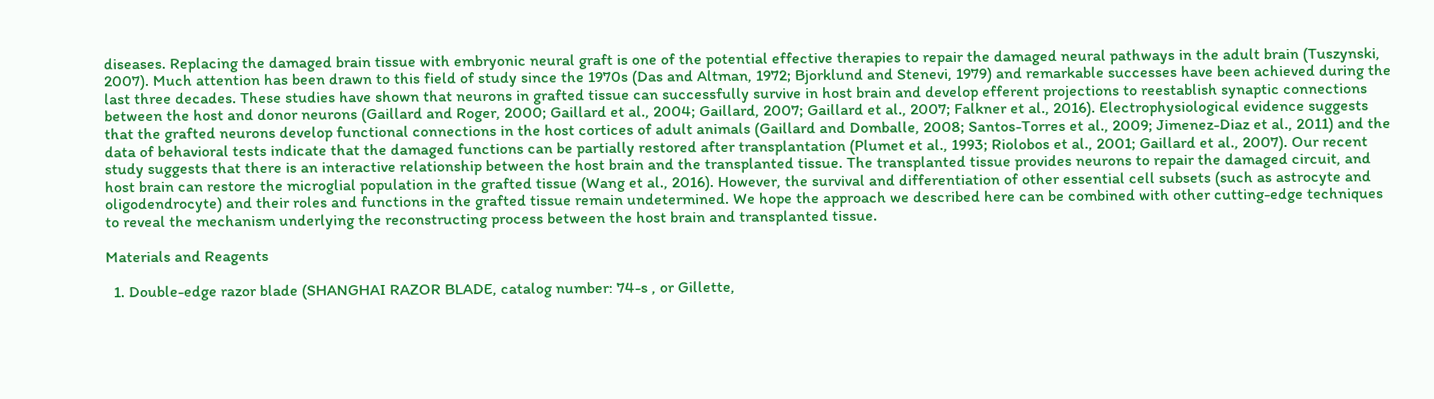diseases. Replacing the damaged brain tissue with embryonic neural graft is one of the potential effective therapies to repair the damaged neural pathways in the adult brain (Tuszynski, 2007). Much attention has been drawn to this field of study since the 1970s (Das and Altman, 1972; Bjorklund and Stenevi, 1979) and remarkable successes have been achieved during the last three decades. These studies have shown that neurons in grafted tissue can successfully survive in host brain and develop efferent projections to reestablish synaptic connections between the host and donor neurons (Gaillard and Roger, 2000; Gaillard et al., 2004; Gaillard, 2007; Gaillard et al., 2007; Falkner et al., 2016). Electrophysiological evidence suggests that the grafted neurons develop functional connections in the host cortices of adult animals (Gaillard and Domballe, 2008; Santos-Torres et al., 2009; Jimenez-Diaz et al., 2011) and the data of behavioral tests indicate that the damaged functions can be partially restored after transplantation (Plumet et al., 1993; Riolobos et al., 2001; Gaillard et al., 2007). Our recent study suggests that there is an interactive relationship between the host brain and the transplanted tissue. The transplanted tissue provides neurons to repair the damaged circuit, and host brain can restore the microglial population in the grafted tissue (Wang et al., 2016). However, the survival and differentiation of other essential cell subsets (such as astrocyte and oligodendrocyte) and their roles and functions in the grafted tissue remain undetermined. We hope the approach we described here can be combined with other cutting-edge techniques to reveal the mechanism underlying the reconstructing process between the host brain and transplanted tissue.

Materials and Reagents

  1. Double-edge razor blade (SHANGHAI RAZOR BLADE, catalog number: 74-s , or Gillette,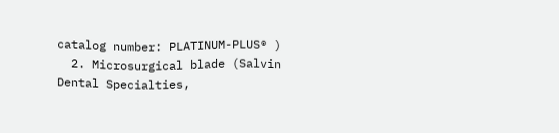catalog number: PLATINUM-PLUS® )
  2. Microsurgical blade (Salvin Dental Specialties,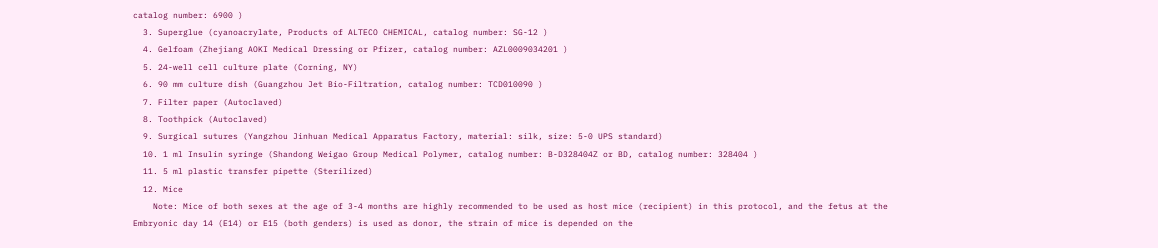catalog number: 6900 )
  3. Superglue (cyanoacrylate, Products of ALTECO CHEMICAL, catalog number: SG-12 )
  4. Gelfoam (Zhejiang AOKI Medical Dressing or Pfizer, catalog number: AZL0009034201 )
  5. 24-well cell culture plate (Corning, NY)
  6. 90 mm culture dish (Guangzhou Jet Bio-Filtration, catalog number: TCD010090 )
  7. Filter paper (Autoclaved)
  8. Toothpick (Autoclaved)
  9. Surgical sutures (Yangzhou Jinhuan Medical Apparatus Factory, material: silk, size: 5-0 UPS standard)
  10. 1 ml Insulin syringe (Shandong Weigao Group Medical Polymer, catalog number: B-D328404Z or BD, catalog number: 328404 )
  11. 5 ml plastic transfer pipette (Sterilized)
  12. Mice
    Note: Mice of both sexes at the age of 3-4 months are highly recommended to be used as host mice (recipient) in this protocol, and the fetus at the Embryonic day 14 (E14) or E15 (both genders) is used as donor, the strain of mice is depended on the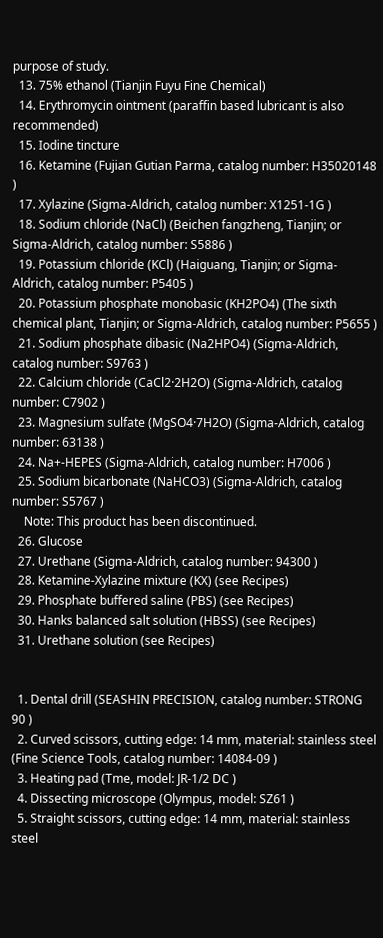purpose of study.
  13. 75% ethanol (Tianjin Fuyu Fine Chemical)
  14. Erythromycin ointment (paraffin based lubricant is also recommended)
  15. Iodine tincture
  16. Ketamine (Fujian Gutian Parma, catalog number: H35020148 )
  17. Xylazine (Sigma-Aldrich, catalog number: X1251-1G )
  18. Sodium chloride (NaCl) (Beichen fangzheng, Tianjin; or Sigma-Aldrich, catalog number: S5886 )
  19. Potassium chloride (KCl) (Haiguang, Tianjin; or Sigma-Aldrich, catalog number: P5405 )
  20. Potassium phosphate monobasic (KH2PO4) (The sixth chemical plant, Tianjin; or Sigma-Aldrich, catalog number: P5655 )
  21. Sodium phosphate dibasic (Na2HPO4) (Sigma-Aldrich, catalog number: S9763 )
  22. Calcium chloride (CaCl2·2H2O) (Sigma-Aldrich, catalog number: C7902 )
  23. Magnesium sulfate (MgSO4·7H2O) (Sigma-Aldrich, catalog number: 63138 )
  24. Na+-HEPES (Sigma-Aldrich, catalog number: H7006 )
  25. Sodium bicarbonate (NaHCO3) (Sigma-Aldrich, catalog number: S5767 )
    Note: This product has been discontinued.
  26. Glucose
  27. Urethane (Sigma-Aldrich, catalog number: 94300 )
  28. Ketamine-Xylazine mixture (KX) (see Recipes)
  29. Phosphate buffered saline (PBS) (see Recipes)
  30. Hanks balanced salt solution (HBSS) (see Recipes)
  31. Urethane solution (see Recipes)


  1. Dental drill (SEASHIN PRECISION, catalog number: STRONG 90 )
  2. Curved scissors, cutting edge: 14 mm, material: stainless steel (Fine Science Tools, catalog number: 14084-09 )
  3. Heating pad (Tme, model: JR-1/2 DC )
  4. Dissecting microscope (Olympus, model: SZ61 )
  5. Straight scissors, cutting edge: 14 mm, material: stainless steel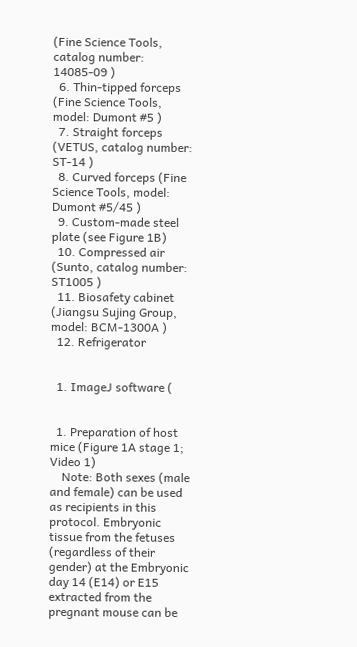(Fine Science Tools, catalog number: 14085-09 )
  6. Thin-tipped forceps (Fine Science Tools, model: Dumont #5 )
  7. Straight forceps (VETUS, catalog number: ST-14 )
  8. Curved forceps (Fine Science Tools, model: Dumont #5/45 )
  9. Custom-made steel plate (see Figure 1B)
  10. Compressed air (Sunto, catalog number: ST1005 )
  11. Biosafety cabinet (Jiangsu Sujing Group, model: BCM-1300A )
  12. Refrigerator


  1. ImageJ software (


  1. Preparation of host mice (Figure 1A stage 1; Video 1)
    Note: Both sexes (male and female) can be used as recipients in this protocol. Embryonic tissue from the fetuses (regardless of their gender) at the Embryonic day 14 (E14) or E15 extracted from the pregnant mouse can be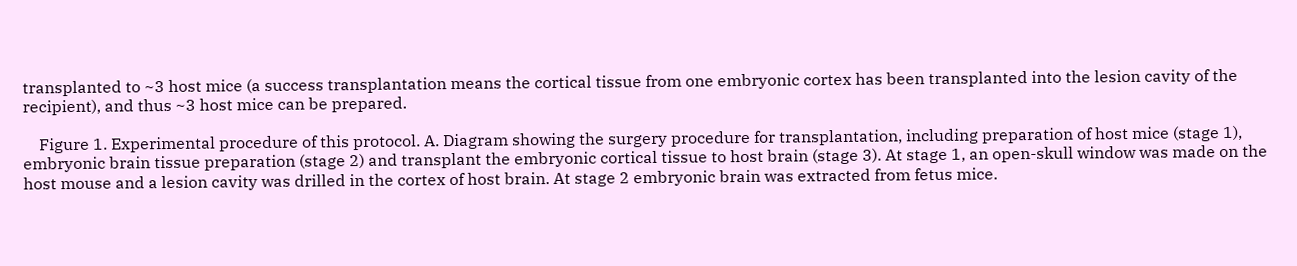transplanted to ~3 host mice (a success transplantation means the cortical tissue from one embryonic cortex has been transplanted into the lesion cavity of the recipient), and thus ~3 host mice can be prepared.

    Figure 1. Experimental procedure of this protocol. A. Diagram showing the surgery procedure for transplantation, including preparation of host mice (stage 1), embryonic brain tissue preparation (stage 2) and transplant the embryonic cortical tissue to host brain (stage 3). At stage 1, an open-skull window was made on the host mouse and a lesion cavity was drilled in the cortex of host brain. At stage 2 embryonic brain was extracted from fetus mice.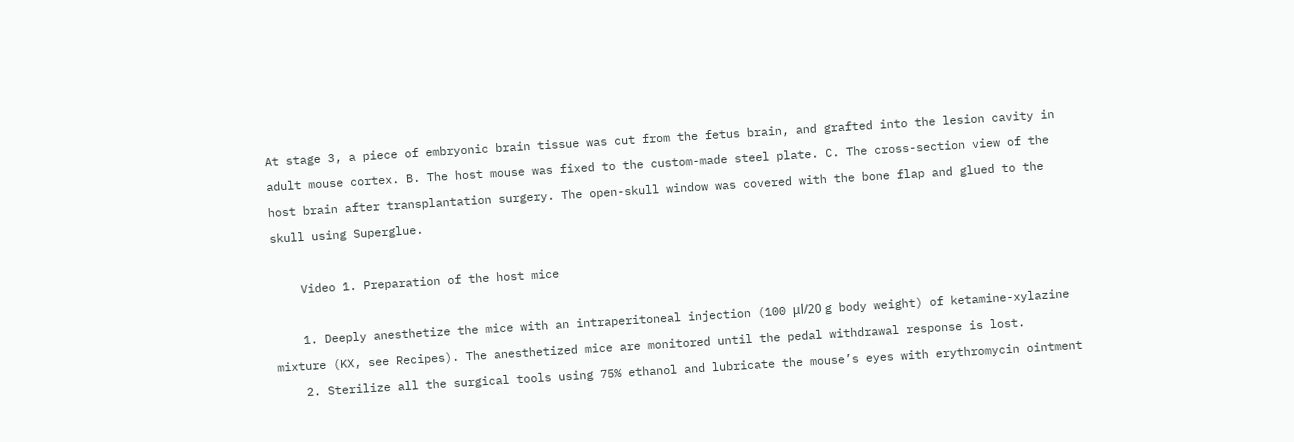At stage 3, a piece of embryonic brain tissue was cut from the fetus brain, and grafted into the lesion cavity in adult mouse cortex. B. The host mouse was fixed to the custom-made steel plate. C. The cross-section view of the host brain after transplantation surgery. The open-skull window was covered with the bone flap and glued to the skull using Superglue.

    Video 1. Preparation of the host mice

    1. Deeply anesthetize the mice with an intraperitoneal injection (100 μl/20 g body weight) of ketamine-xylazine mixture (KX, see Recipes). The anesthetized mice are monitored until the pedal withdrawal response is lost.
    2. Sterilize all the surgical tools using 75% ethanol and lubricate the mouse’s eyes with erythromycin ointment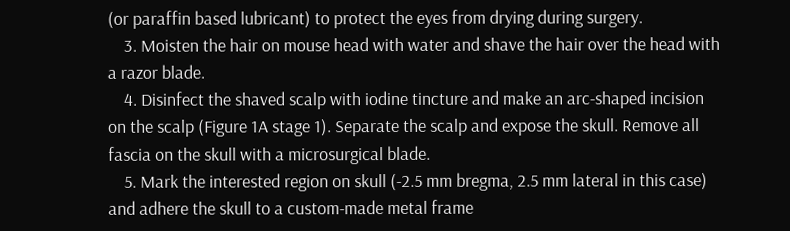(or paraffin based lubricant) to protect the eyes from drying during surgery.
    3. Moisten the hair on mouse head with water and shave the hair over the head with a razor blade.
    4. Disinfect the shaved scalp with iodine tincture and make an arc-shaped incision on the scalp (Figure 1A stage 1). Separate the scalp and expose the skull. Remove all fascia on the skull with a microsurgical blade.
    5. Mark the interested region on skull (-2.5 mm bregma, 2.5 mm lateral in this case) and adhere the skull to a custom-made metal frame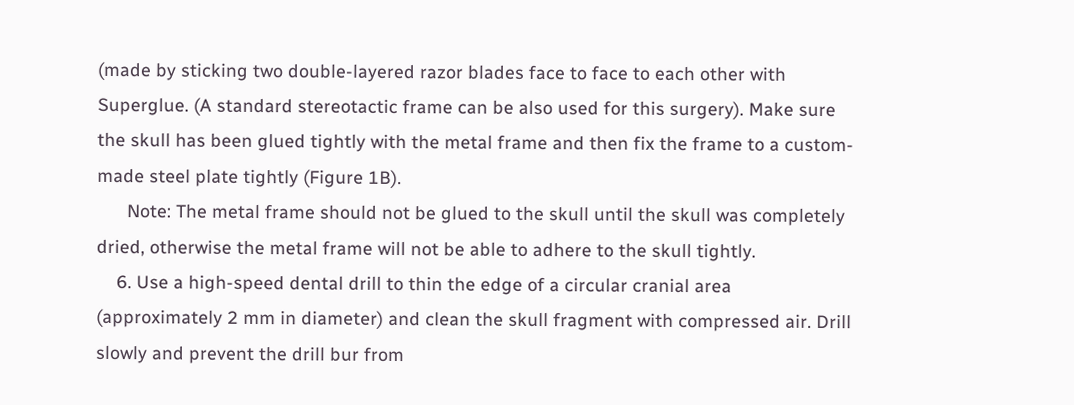(made by sticking two double-layered razor blades face to face to each other with Superglue. (A standard stereotactic frame can be also used for this surgery). Make sure the skull has been glued tightly with the metal frame and then fix the frame to a custom-made steel plate tightly (Figure 1B).
      Note: The metal frame should not be glued to the skull until the skull was completely dried, otherwise the metal frame will not be able to adhere to the skull tightly.
    6. Use a high-speed dental drill to thin the edge of a circular cranial area (approximately 2 mm in diameter) and clean the skull fragment with compressed air. Drill slowly and prevent the drill bur from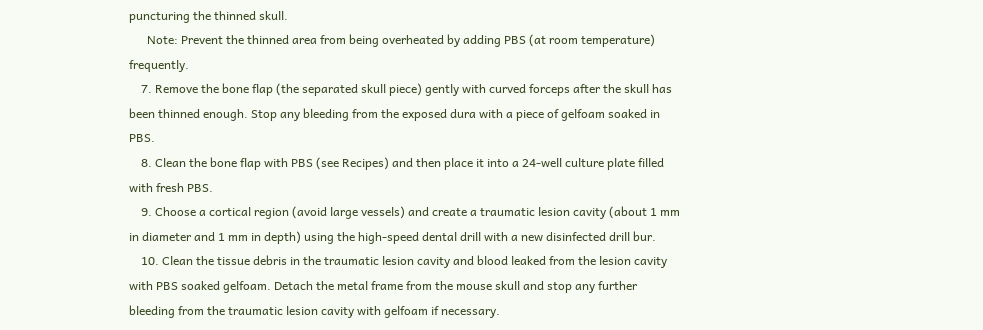puncturing the thinned skull.
      Note: Prevent the thinned area from being overheated by adding PBS (at room temperature) frequently.
    7. Remove the bone flap (the separated skull piece) gently with curved forceps after the skull has been thinned enough. Stop any bleeding from the exposed dura with a piece of gelfoam soaked in PBS.
    8. Clean the bone flap with PBS (see Recipes) and then place it into a 24-well culture plate filled with fresh PBS.
    9. Choose a cortical region (avoid large vessels) and create a traumatic lesion cavity (about 1 mm in diameter and 1 mm in depth) using the high-speed dental drill with a new disinfected drill bur.
    10. Clean the tissue debris in the traumatic lesion cavity and blood leaked from the lesion cavity with PBS soaked gelfoam. Detach the metal frame from the mouse skull and stop any further bleeding from the traumatic lesion cavity with gelfoam if necessary.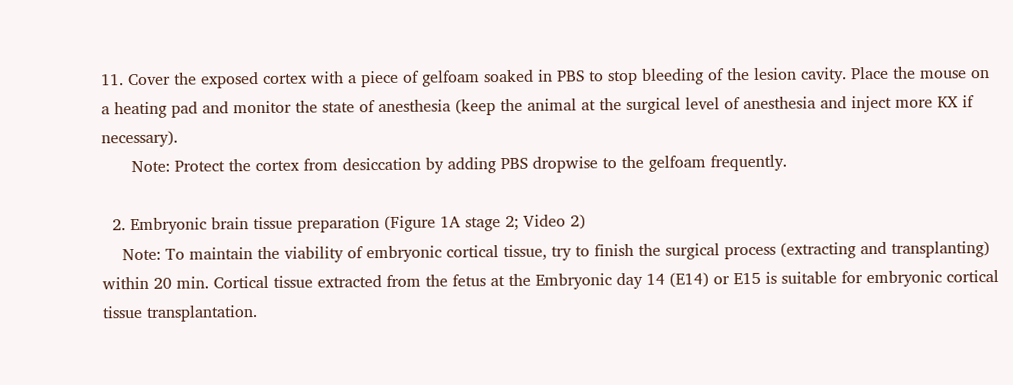11. Cover the exposed cortex with a piece of gelfoam soaked in PBS to stop bleeding of the lesion cavity. Place the mouse on a heating pad and monitor the state of anesthesia (keep the animal at the surgical level of anesthesia and inject more KX if necessary).
      Note: Protect the cortex from desiccation by adding PBS dropwise to the gelfoam frequently.

  2. Embryonic brain tissue preparation (Figure 1A stage 2; Video 2)
    Note: To maintain the viability of embryonic cortical tissue, try to finish the surgical process (extracting and transplanting) within 20 min. Cortical tissue extracted from the fetus at the Embryonic day 14 (E14) or E15 is suitable for embryonic cortical tissue transplantation.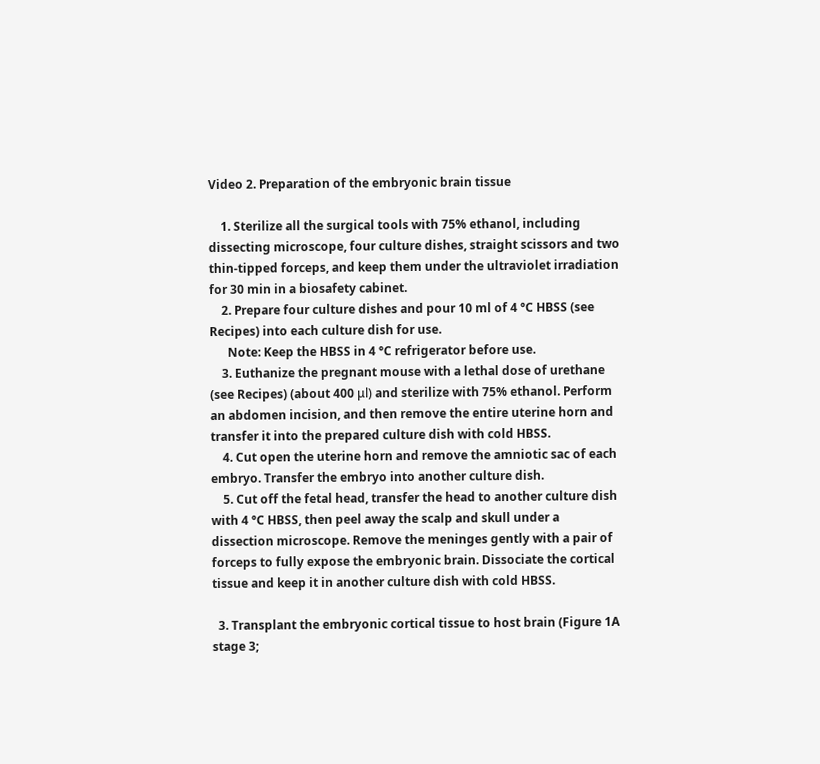Video 2. Preparation of the embryonic brain tissue

    1. Sterilize all the surgical tools with 75% ethanol, including dissecting microscope, four culture dishes, straight scissors and two thin-tipped forceps, and keep them under the ultraviolet irradiation for 30 min in a biosafety cabinet.
    2. Prepare four culture dishes and pour 10 ml of 4 °C HBSS (see Recipes) into each culture dish for use.
      Note: Keep the HBSS in 4 °C refrigerator before use.
    3. Euthanize the pregnant mouse with a lethal dose of urethane (see Recipes) (about 400 μl) and sterilize with 75% ethanol. Perform an abdomen incision, and then remove the entire uterine horn and transfer it into the prepared culture dish with cold HBSS.
    4. Cut open the uterine horn and remove the amniotic sac of each embryo. Transfer the embryo into another culture dish.
    5. Cut off the fetal head, transfer the head to another culture dish with 4 °C HBSS, then peel away the scalp and skull under a dissection microscope. Remove the meninges gently with a pair of forceps to fully expose the embryonic brain. Dissociate the cortical tissue and keep it in another culture dish with cold HBSS.

  3. Transplant the embryonic cortical tissue to host brain (Figure 1A stage 3;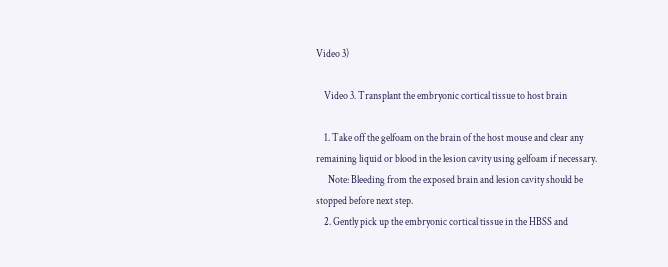Video 3)

    Video 3. Transplant the embryonic cortical tissue to host brain

    1. Take off the gelfoam on the brain of the host mouse and clear any remaining liquid or blood in the lesion cavity using gelfoam if necessary.
      Note: Bleeding from the exposed brain and lesion cavity should be stopped before next step.
    2. Gently pick up the embryonic cortical tissue in the HBSS and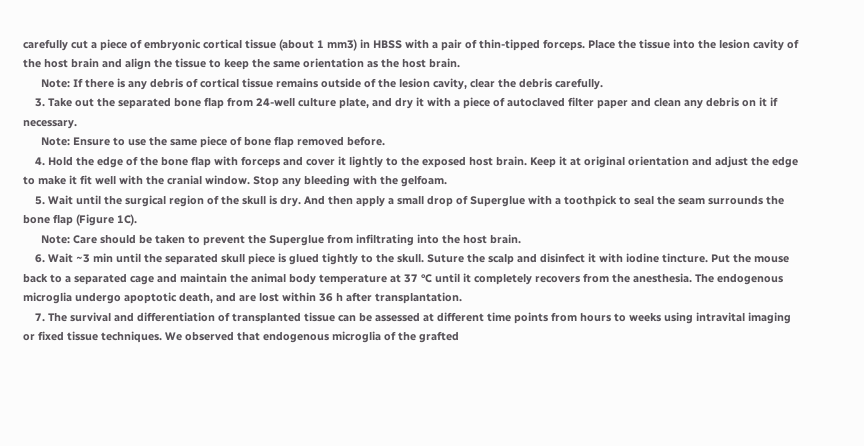carefully cut a piece of embryonic cortical tissue (about 1 mm3) in HBSS with a pair of thin-tipped forceps. Place the tissue into the lesion cavity of the host brain and align the tissue to keep the same orientation as the host brain.
      Note: If there is any debris of cortical tissue remains outside of the lesion cavity, clear the debris carefully.
    3. Take out the separated bone flap from 24-well culture plate, and dry it with a piece of autoclaved filter paper and clean any debris on it if necessary.
      Note: Ensure to use the same piece of bone flap removed before.
    4. Hold the edge of the bone flap with forceps and cover it lightly to the exposed host brain. Keep it at original orientation and adjust the edge to make it fit well with the cranial window. Stop any bleeding with the gelfoam.
    5. Wait until the surgical region of the skull is dry. And then apply a small drop of Superglue with a toothpick to seal the seam surrounds the bone flap (Figure 1C).
      Note: Care should be taken to prevent the Superglue from infiltrating into the host brain.
    6. Wait ~3 min until the separated skull piece is glued tightly to the skull. Suture the scalp and disinfect it with iodine tincture. Put the mouse back to a separated cage and maintain the animal body temperature at 37 °C until it completely recovers from the anesthesia. The endogenous microglia undergo apoptotic death, and are lost within 36 h after transplantation.
    7. The survival and differentiation of transplanted tissue can be assessed at different time points from hours to weeks using intravital imaging or fixed tissue techniques. We observed that endogenous microglia of the grafted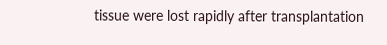tissue were lost rapidly after transplantation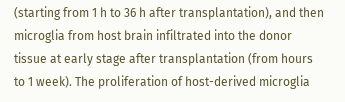(starting from 1 h to 36 h after transplantation), and then microglia from host brain infiltrated into the donor tissue at early stage after transplantation (from hours to 1 week). The proliferation of host-derived microglia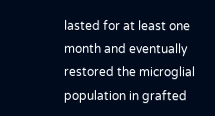lasted for at least one month and eventually restored the microglial population in grafted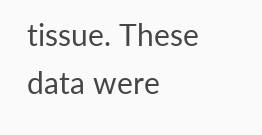tissue. These data were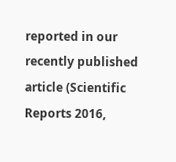reported in our recently published article (Scientific Reports 2016,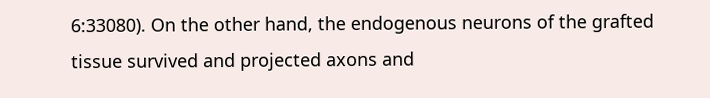6:33080). On the other hand, the endogenous neurons of the grafted tissue survived and projected axons and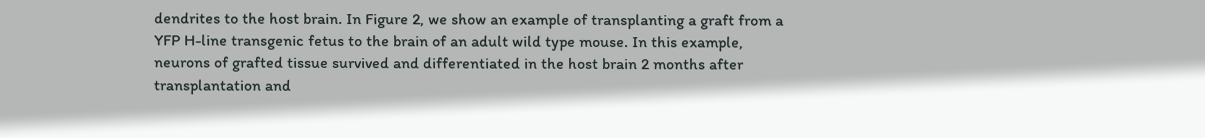dendrites to the host brain. In Figure 2, we show an example of transplanting a graft from a YFP H-line transgenic fetus to the brain of an adult wild type mouse. In this example, neurons of grafted tissue survived and differentiated in the host brain 2 months after transplantation and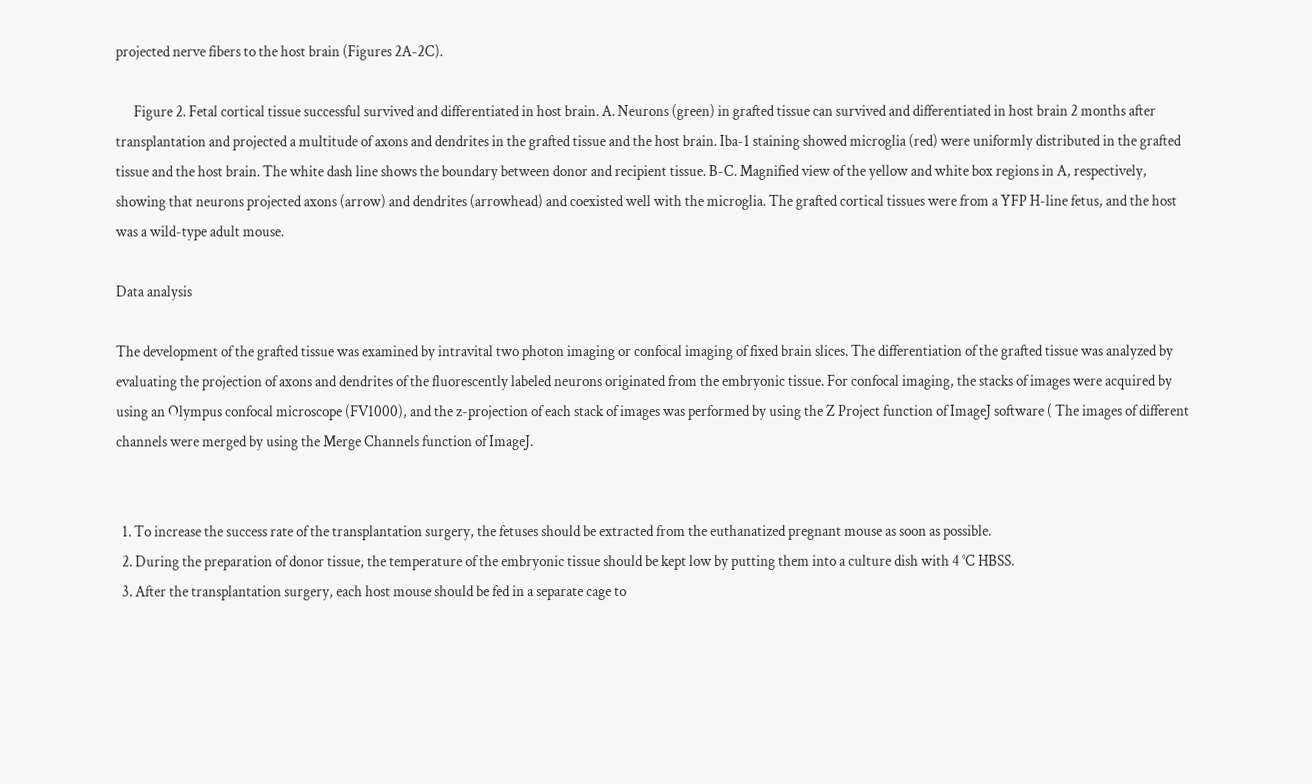projected nerve fibers to the host brain (Figures 2A-2C).

      Figure 2. Fetal cortical tissue successful survived and differentiated in host brain. A. Neurons (green) in grafted tissue can survived and differentiated in host brain 2 months after transplantation and projected a multitude of axons and dendrites in the grafted tissue and the host brain. Iba-1 staining showed microglia (red) were uniformly distributed in the grafted tissue and the host brain. The white dash line shows the boundary between donor and recipient tissue. B-C. Magnified view of the yellow and white box regions in A, respectively, showing that neurons projected axons (arrow) and dendrites (arrowhead) and coexisted well with the microglia. The grafted cortical tissues were from a YFP H-line fetus, and the host was a wild-type adult mouse.

Data analysis

The development of the grafted tissue was examined by intravital two photon imaging or confocal imaging of fixed brain slices. The differentiation of the grafted tissue was analyzed by evaluating the projection of axons and dendrites of the fluorescently labeled neurons originated from the embryonic tissue. For confocal imaging, the stacks of images were acquired by using an Olympus confocal microscope (FV1000), and the z-projection of each stack of images was performed by using the Z Project function of ImageJ software ( The images of different channels were merged by using the Merge Channels function of ImageJ.


  1. To increase the success rate of the transplantation surgery, the fetuses should be extracted from the euthanatized pregnant mouse as soon as possible.
  2. During the preparation of donor tissue, the temperature of the embryonic tissue should be kept low by putting them into a culture dish with 4 °C HBSS.
  3. After the transplantation surgery, each host mouse should be fed in a separate cage to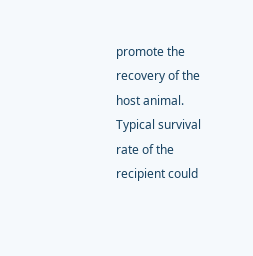promote the recovery of the host animal. Typical survival rate of the recipient could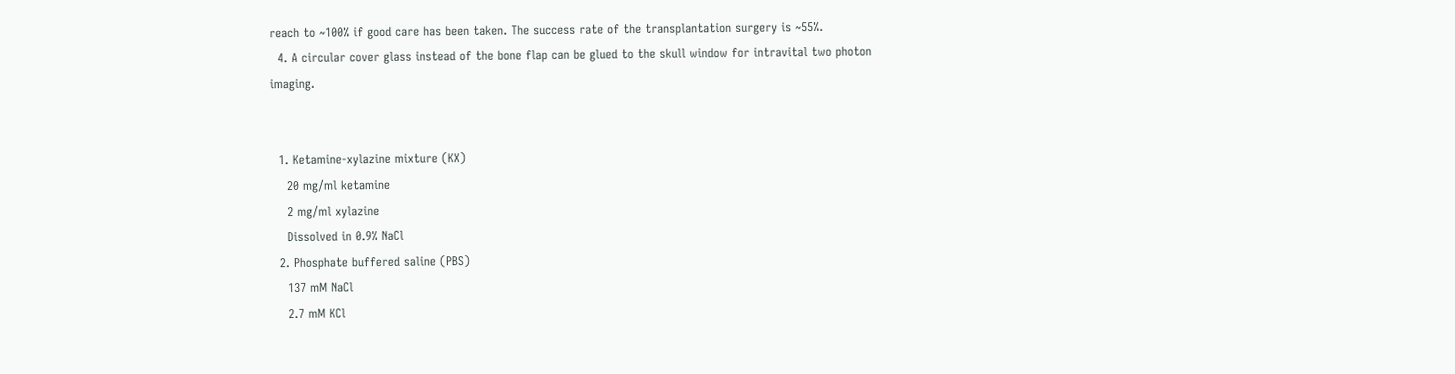reach to ~100% if good care has been taken. The success rate of the transplantation surgery is ~55%.
  4. A circular cover glass instead of the bone flap can be glued to the skull window for intravital two photon imaging.


  1. Ketamine-xylazine mixture (KX)
    20 mg/ml ketamine
    2 mg/ml xylazine
    Dissolved in 0.9% NaCl
  2. Phosphate buffered saline (PBS)
    137 mM NaCl
    2.7 mM KCl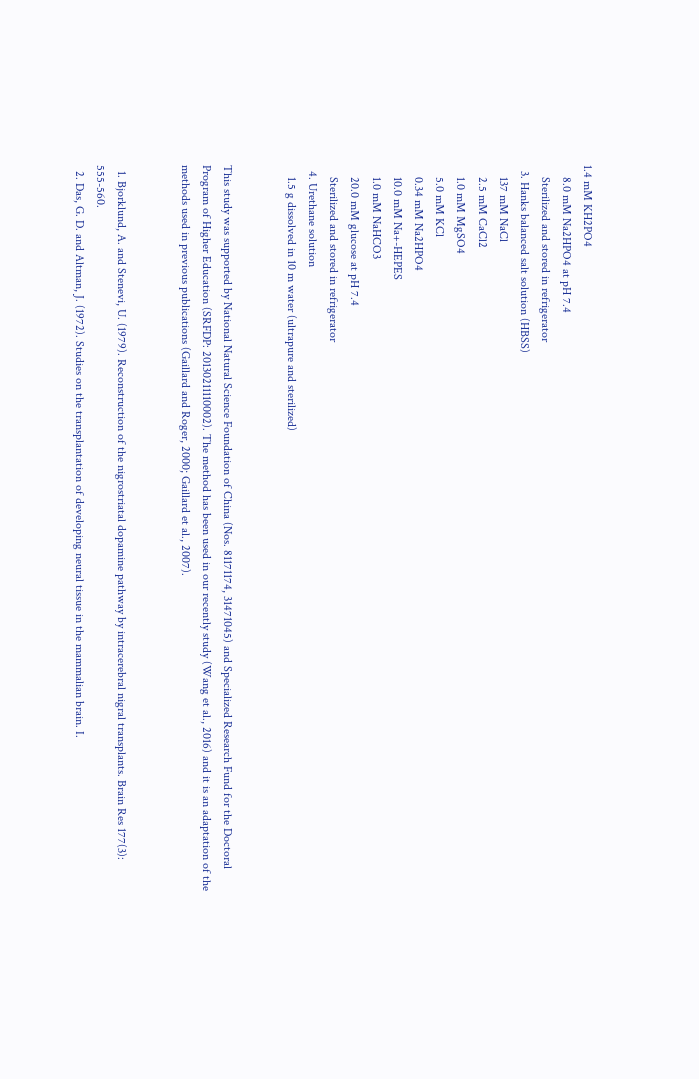1.4 mM KH2PO4
    8.0 mM Na2HPO4 at pH 7.4
    Sterilized and stored in refrigerator
  3. Hanks balanced salt solution (HBSS)
    137 mM NaCl
    2.5 mM CaCl2
    1.0 mM MgSO4
    5.0 mM KCl
    0.34 mM Na2HPO4
    10.0 mM Na+-HEPES
    1.0 mM NaHCO3
    20.0 mM glucose at pH 7.4
    Sterilized and stored in refrigerator
  4. Urethane solution
    1.5 g dissolved in 10 m water (ultrapure and sterilized)


This study was supported by National Natural Science Foundation of China (Nos. 81171174, 31471045) and Specialized Research Fund for the Doctoral Program of Higher Education (SRFDP: 20130211110002). The method has been used in our recently study (Wang et al., 2016) and it is an adaptation of the methods used in previous publications (Gaillard and Roger, 2000; Gaillard et al., 2007).


  1. Bjorklund, A. and Stenevi, U. (1979). Reconstruction of the nigrostriatal dopamine pathway by intracerebral nigral transplants. Brain Res 177(3): 555-560.
  2. Das, G. D. and Altman, J. (1972). Studies on the transplantation of developing neural tissue in the mammalian brain. I.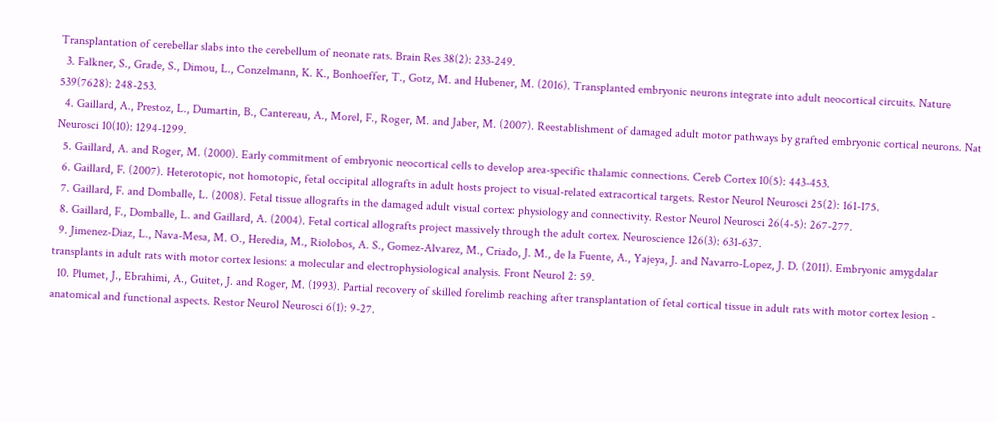Transplantation of cerebellar slabs into the cerebellum of neonate rats. Brain Res 38(2): 233-249.
  3. Falkner, S., Grade, S., Dimou, L., Conzelmann, K. K., Bonhoeffer, T., Gotz, M. and Hubener, M. (2016). Transplanted embryonic neurons integrate into adult neocortical circuits. Nature 539(7628): 248-253.
  4. Gaillard, A., Prestoz, L., Dumartin, B., Cantereau, A., Morel, F., Roger, M. and Jaber, M. (2007). Reestablishment of damaged adult motor pathways by grafted embryonic cortical neurons. Nat Neurosci 10(10): 1294-1299.
  5. Gaillard, A. and Roger, M. (2000). Early commitment of embryonic neocortical cells to develop area-specific thalamic connections. Cereb Cortex 10(5): 443-453.
  6. Gaillard, F. (2007). Heterotopic, not homotopic, fetal occipital allografts in adult hosts project to visual-related extracortical targets. Restor Neurol Neurosci 25(2): 161-175.
  7. Gaillard, F. and Domballe, L. (2008). Fetal tissue allografts in the damaged adult visual cortex: physiology and connectivity. Restor Neurol Neurosci 26(4-5): 267-277.
  8. Gaillard, F., Domballe, L. and Gaillard, A. (2004). Fetal cortical allografts project massively through the adult cortex. Neuroscience 126(3): 631-637.
  9. Jimenez-Diaz, L., Nava-Mesa, M. O., Heredia, M., Riolobos, A. S., Gomez-Alvarez, M., Criado, J. M., de la Fuente, A., Yajeya, J. and Navarro-Lopez, J. D. (2011). Embryonic amygdalar transplants in adult rats with motor cortex lesions: a molecular and electrophysiological analysis. Front Neurol 2: 59.
  10. Plumet, J., Ebrahimi, A., Guitet, J. and Roger, M. (1993). Partial recovery of skilled forelimb reaching after transplantation of fetal cortical tissue in adult rats with motor cortex lesion - anatomical and functional aspects. Restor Neurol Neurosci 6(1): 9-27.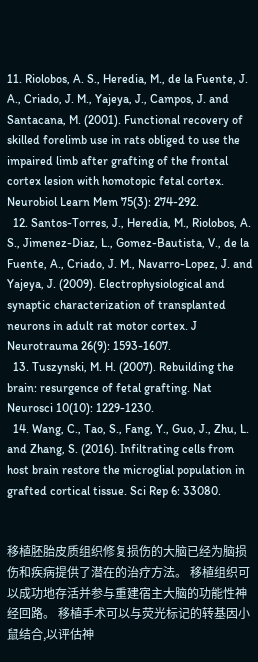11. Riolobos, A. S., Heredia, M., de la Fuente, J. A., Criado, J. M., Yajeya, J., Campos, J. and Santacana, M. (2001). Functional recovery of skilled forelimb use in rats obliged to use the impaired limb after grafting of the frontal cortex lesion with homotopic fetal cortex. Neurobiol Learn Mem 75(3): 274-292.
  12. Santos-Torres, J., Heredia, M., Riolobos, A. S., Jimenez-Diaz, L., Gomez-Bautista, V., de la Fuente, A., Criado, J. M., Navarro-Lopez, J. and Yajeya, J. (2009). Electrophysiological and synaptic characterization of transplanted neurons in adult rat motor cortex. J Neurotrauma 26(9): 1593-1607.
  13. Tuszynski, M. H. (2007). Rebuilding the brain: resurgence of fetal grafting. Nat Neurosci 10(10): 1229-1230.
  14. Wang, C., Tao, S., Fang, Y., Guo, J., Zhu, L. and Zhang, S. (2016). Infiltrating cells from host brain restore the microglial population in grafted cortical tissue. Sci Rep 6: 33080.


移植胚胎皮质组织修复损伤的大脑已经为脑损伤和疾病提供了潜在的治疗方法。 移植组织可以成功地存活并参与重建宿主大脑的功能性神经回路。 移植手术可以与荧光标记的转基因小鼠结合,以评估神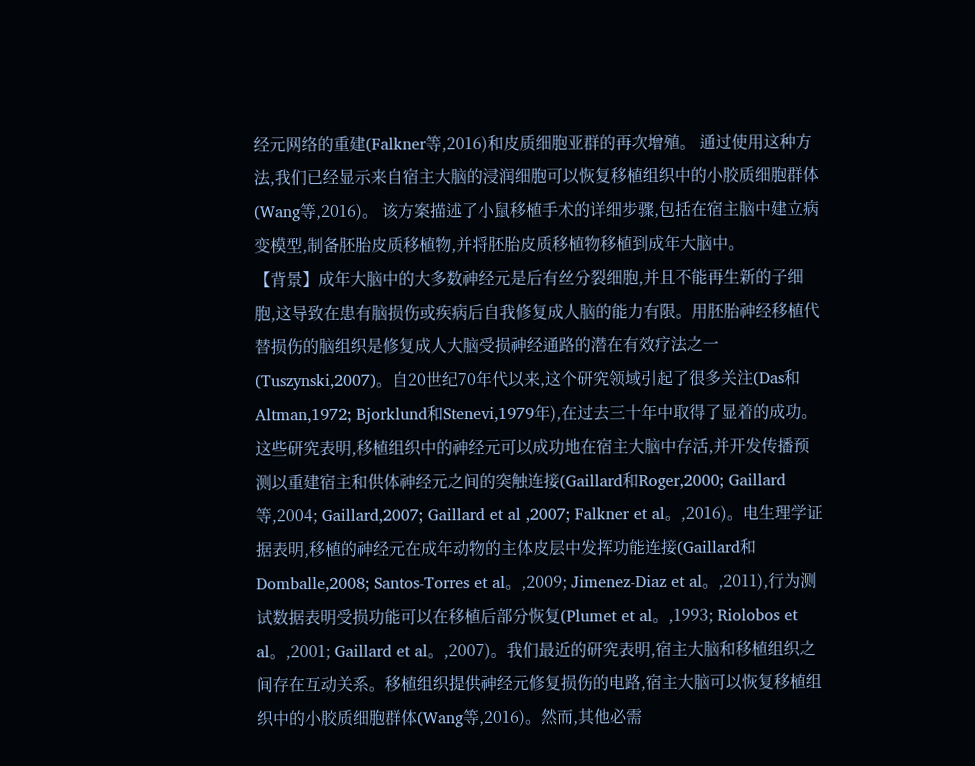经元网络的重建(Falkner等,2016)和皮质细胞亚群的再次增殖。 通过使用这种方法,我们已经显示来自宿主大脑的浸润细胞可以恢复移植组织中的小胶质细胞群体(Wang等,2016)。 该方案描述了小鼠移植手术的详细步骤,包括在宿主脑中建立病变模型,制备胚胎皮质移植物,并将胚胎皮质移植物移植到成年大脑中。
【背景】成年大脑中的大多数神经元是后有丝分裂细胞,并且不能再生新的子细胞,这导致在患有脑损伤或疾病后自我修复成人脑的能力有限。用胚胎神经移植代替损伤的脑组织是修复成人大脑受损神经通路的潜在有效疗法之一(Tuszynski,2007)。自20世纪70年代以来,这个研究领域引起了很多关注(Das和Altman,1972; Bjorklund和Stenevi,1979年),在过去三十年中取得了显着的成功。这些研究表明,移植组织中的神经元可以成功地在宿主大脑中存活,并开发传播预测以重建宿主和供体神经元之间的突触连接(Gaillard和Roger,2000; Gaillard等,2004; Gaillard,2007; Gaillard et al ,2007; Falkner et al。,2016)。电生理学证据表明,移植的神经元在成年动物的主体皮层中发挥功能连接(Gaillard和Domballe,2008; Santos-Torres et al。,2009; Jimenez-Diaz et al。,2011),行为测试数据表明受损功能可以在移植后部分恢复(Plumet et al。,1993; Riolobos et al。,2001; Gaillard et al。,2007)。我们最近的研究表明,宿主大脑和移植组织之间存在互动关系。移植组织提供神经元修复损伤的电路,宿主大脑可以恢复移植组织中的小胶质细胞群体(Wang等,2016)。然而,其他必需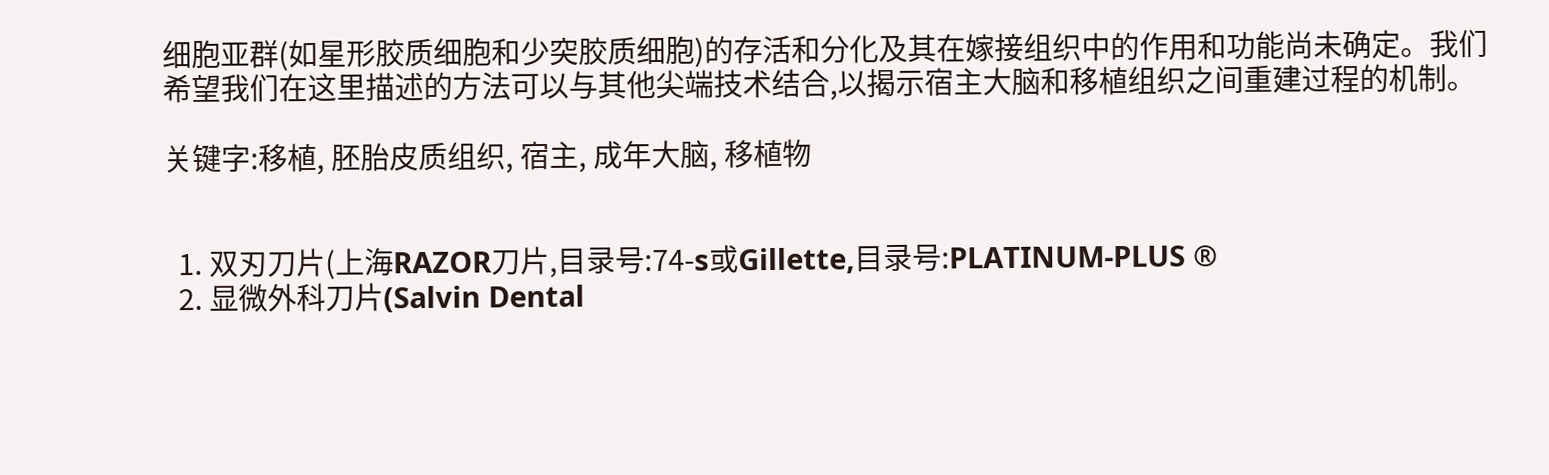细胞亚群(如星形胶质细胞和少突胶质细胞)的存活和分化及其在嫁接组织中的作用和功能尚未确定。我们希望我们在这里描述的方法可以与其他尖端技术结合,以揭示宿主大脑和移植组织之间重建过程的机制。

关键字:移植, 胚胎皮质组织, 宿主, 成年大脑, 移植物


  1. 双刃刀片(上海RAZOR刀片,目录号:74-s或Gillette,目录号:PLATINUM-PLUS ®
  2. 显微外科刀片(Salvin Dental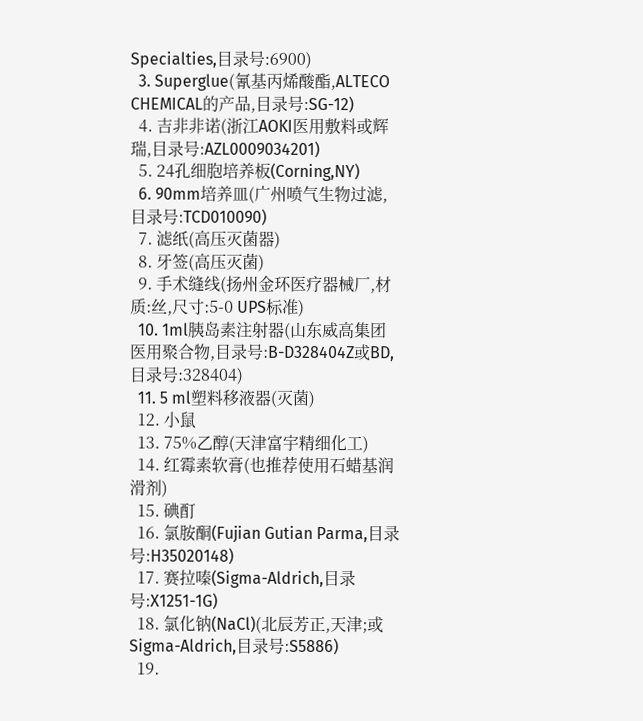Specialties,目录号:6900)
  3. Superglue(氰基丙烯酸酯,ALTECO CHEMICAL的产品,目录号:SG-12)
  4. 吉非非诺(浙江AOKI医用敷料或辉瑞,目录号:AZL0009034201)
  5. 24孔细胞培养板(Corning,NY)
  6. 90mm培养皿(广州喷气生物过滤,目录号:TCD010090)
  7. 滤纸(高压灭菌器)
  8. 牙签(高压灭菌)
  9. 手术缝线(扬州金环医疗器械厂,材质:丝,尺寸:5-0 UPS标准)
  10. 1ml胰岛素注射器(山东威高集团医用聚合物,目录号:B-D328404Z或BD,目录号:328404)
  11. 5 ml塑料移液器(灭菌)
  12. 小鼠
  13. 75%乙醇(天津富宇精细化工)
  14. 红霉素软膏(也推荐使用石蜡基润滑剂)
  15. 碘酊
  16. 氯胺酮(Fujian Gutian Parma,目录号:H35020148)
  17. 赛拉嗪(Sigma-Aldrich,目录号:X1251-1G)
  18. 氯化钠(NaCl)(北辰芳正,天津;或Sigma-Aldrich,目录号:S5886)
  19.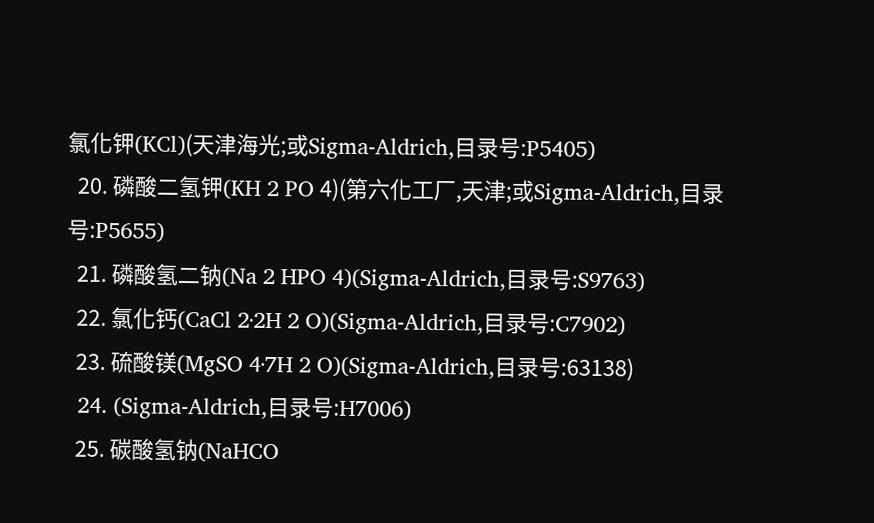氯化钾(KCl)(天津海光;或Sigma-Aldrich,目录号:P5405)
  20. 磷酸二氢钾(KH 2 PO 4)(第六化工厂,天津;或Sigma-Aldrich,目录号:P5655)
  21. 磷酸氢二钠(Na 2 HPO 4)(Sigma-Aldrich,目录号:S9763)
  22. 氯化钙(CaCl 2·2H 2 O)(Sigma-Aldrich,目录号:C7902)
  23. 硫酸镁(MgSO 4·7H 2 O)(Sigma-Aldrich,目录号:63138)
  24. (Sigma-Aldrich,目录号:H7006)
  25. 碳酸氢钠(NaHCO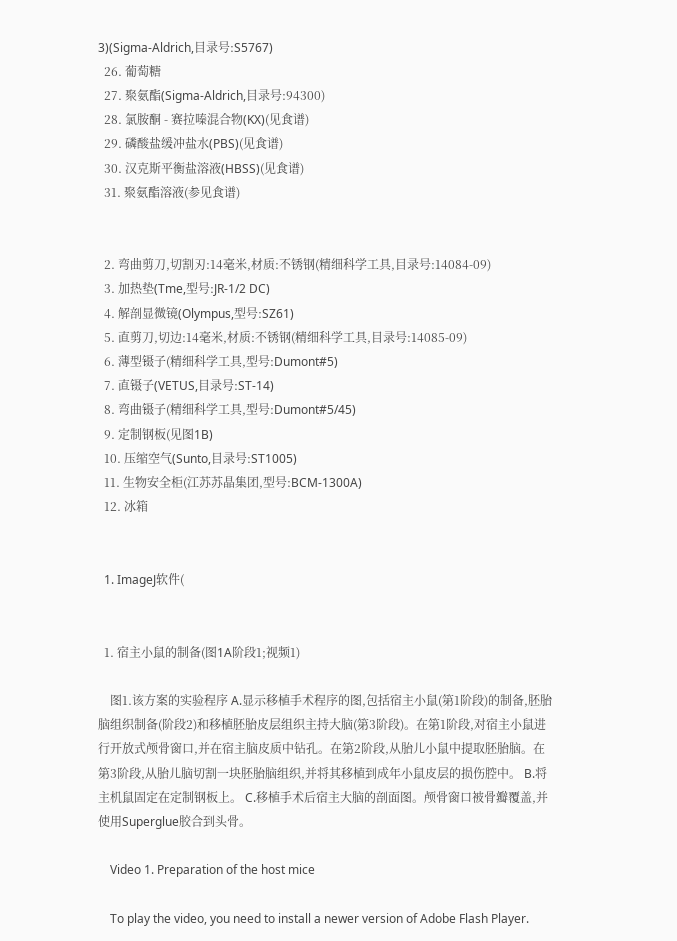3)(Sigma-Aldrich,目录号:S5767)
  26. 葡萄糖
  27. 聚氨酯(Sigma-Aldrich,目录号:94300)
  28. 氯胺酮 - 赛拉嗪混合物(KX)(见食谱)
  29. 磷酸盐缓冲盐水(PBS)(见食谱)
  30. 汉克斯平衡盐溶液(HBSS)(见食谱)
  31. 聚氨酯溶液(参见食谱)


  2. 弯曲剪刀,切割刃:14毫米,材质:不锈钢(精细科学工具,目录号:14084-09)
  3. 加热垫(Tme,型号:JR-1/2 DC)
  4. 解剖显微镜(Olympus,型号:SZ61)
  5. 直剪刀,切边:14毫米,材质:不锈钢(精细科学工具,目录号:14085-09)
  6. 薄型镊子(精细科学工具,型号:Dumont#5)
  7. 直镊子(VETUS,目录号:ST-14)
  8. 弯曲镊子(精细科学工具,型号:Dumont#5/45)
  9. 定制钢板(见图1B)
  10. 压缩空气(Sunto,目录号:ST1005)
  11. 生物安全柜(江苏苏晶集团,型号:BCM-1300A)
  12. 冰箱


  1. ImageJ软件(


  1. 宿主小鼠的制备(图1A阶段1;视频1)

    图1.该方案的实验程序 A.显示移植手术程序的图,包括宿主小鼠(第1阶段)的制备,胚胎脑组织制备(阶段2)和移植胚胎皮层组织主持大脑(第3阶段)。在第1阶段,对宿主小鼠进行开放式颅骨窗口,并在宿主脑皮质中钻孔。在第2阶段,从胎儿小鼠中提取胚胎脑。在第3阶段,从胎儿脑切割一块胚胎脑组织,并将其移植到成年小鼠皮层的损伤腔中。 B.将主机鼠固定在定制钢板上。 C.移植手术后宿主大脑的剖面图。颅骨窗口被骨瓣覆盖,并使用Superglue胶合到头骨。

    Video 1. Preparation of the host mice

    To play the video, you need to install a newer version of Adobe Flash Player.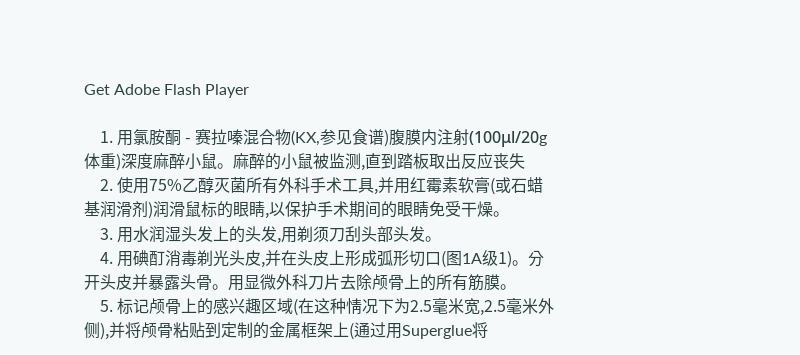Get Adobe Flash Player

    1. 用氯胺酮 - 赛拉嗪混合物(KX,参见食谱)腹膜内注射(100μl/20g体重)深度麻醉小鼠。麻醉的小鼠被监测,直到踏板取出反应丧失
    2. 使用75%乙醇灭菌所有外科手术工具,并用红霉素软膏(或石蜡基润滑剂)润滑鼠标的眼睛,以保护手术期间的眼睛免受干燥。
    3. 用水润湿头发上的头发,用剃须刀刮头部头发。
    4. 用碘酊消毒剃光头皮,并在头皮上形成弧形切口(图1A级1)。分开头皮并暴露头骨。用显微外科刀片去除颅骨上的所有筋膜。
    5. 标记颅骨上的感兴趣区域(在这种情况下为2.5毫米宽,2.5毫米外侧),并将颅骨粘贴到定制的金属框架上(通过用Superglue将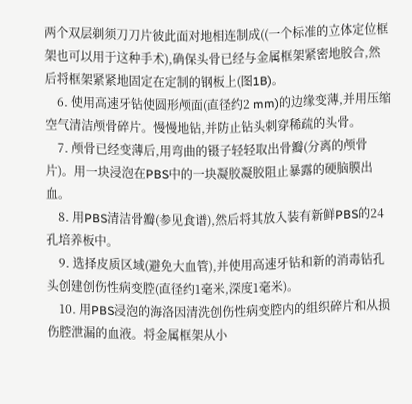两个双层剃须刀刀片彼此面对地相连制成((一个标准的立体定位框架也可以用于这种手术),确保头骨已经与金属框架紧密地胶合,然后将框架紧紧地固定在定制的钢板上(图1B)。
    6. 使用高速牙钻使圆形颅面(直径约2 mm)的边缘变薄,并用压缩空气清洁颅骨碎片。慢慢地钻,并防止钻头刺穿稀疏的头骨。
    7. 颅骨已经变薄后,用弯曲的镊子轻轻取出骨瓣(分离的颅骨片)。用一块浸泡在PBS中的一块凝胶凝胶阻止暴露的硬脑膜出血。
    8. 用PBS清洁骨瓣(参见食谱),然后将其放入装有新鲜PBS的24孔培养板中。
    9. 选择皮质区域(避免大血管),并使用高速牙钻和新的消毒钻孔头创建创伤性病变腔(直径约1毫米,深度1毫米)。
    10. 用PBS浸泡的海洛因清洗创伤性病变腔内的组织碎片和从损伤腔泄漏的血液。将金属框架从小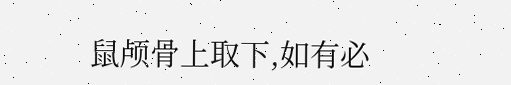鼠颅骨上取下,如有必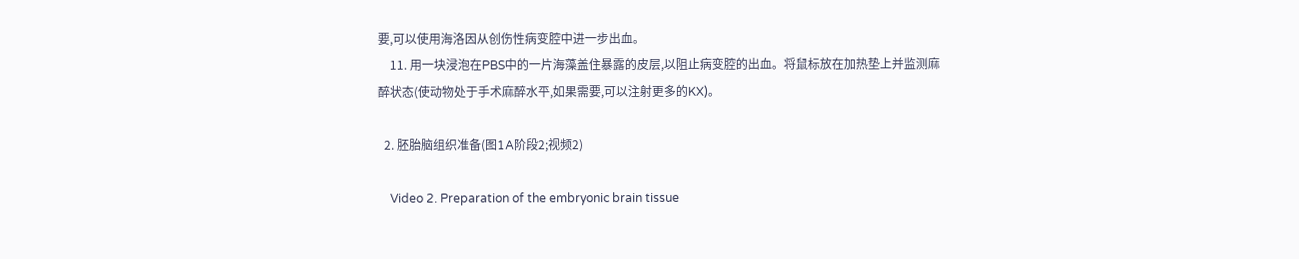要,可以使用海洛因从创伤性病变腔中进一步出血。
    11. 用一块浸泡在PBS中的一片海藻盖住暴露的皮层,以阻止病变腔的出血。将鼠标放在加热垫上并监测麻醉状态(使动物处于手术麻醉水平,如果需要,可以注射更多的KX)。

  2. 胚胎脑组织准备(图1A阶段2;视频2)

    Video 2. Preparation of the embryonic brain tissue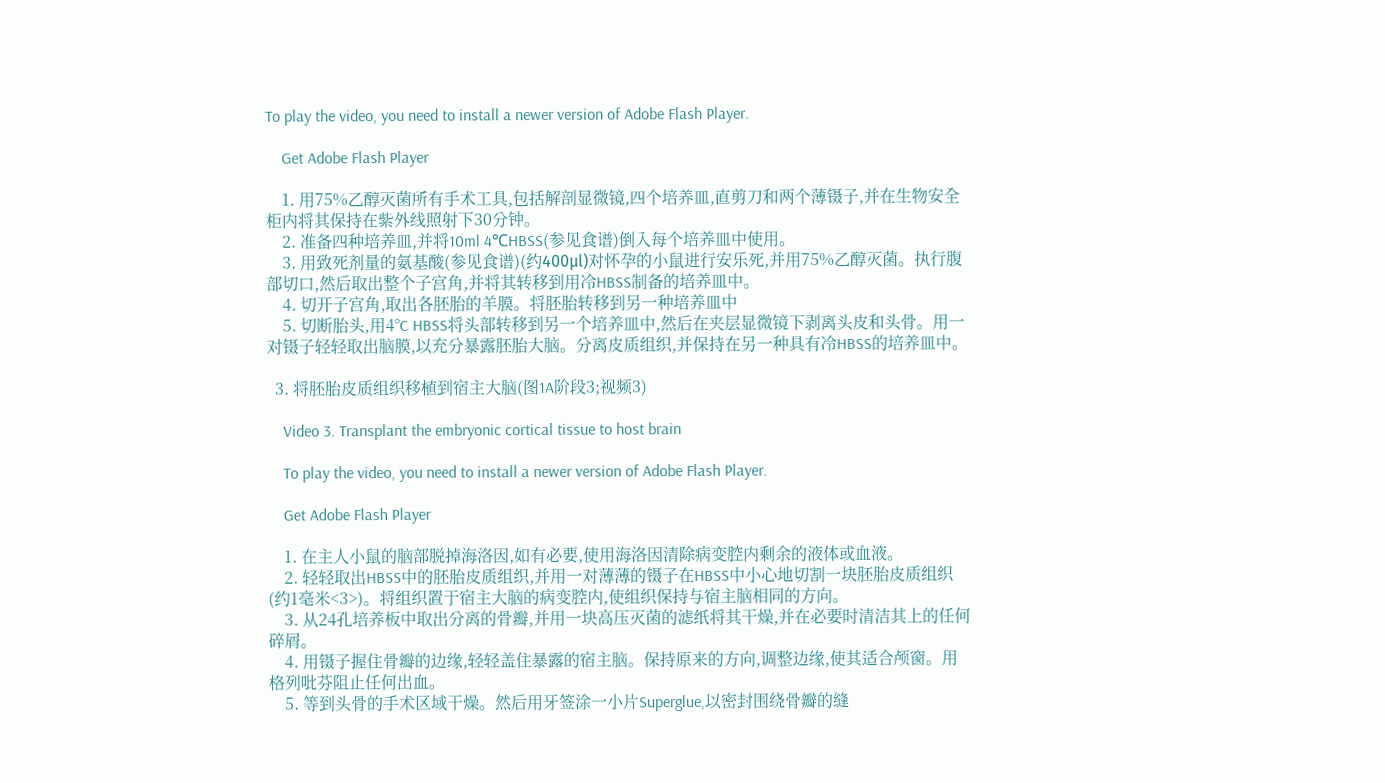To play the video, you need to install a newer version of Adobe Flash Player.

    Get Adobe Flash Player

    1. 用75%乙醇灭菌所有手术工具,包括解剖显微镜,四个培养皿,直剪刀和两个薄镊子,并在生物安全柜内将其保持在紫外线照射下30分钟。
    2. 准备四种培养皿,并将10ml 4℃HBSS(参见食谱)倒入每个培养皿中使用。
    3. 用致死剂量的氨基酸(参见食谱)(约400μl)对怀孕的小鼠进行安乐死,并用75%乙醇灭菌。执行腹部切口,然后取出整个子宫角,并将其转移到用冷HBSS制备的培养皿中。
    4. 切开子宫角,取出各胚胎的羊膜。将胚胎转移到另一种培养皿中
    5. 切断胎头,用4°C HBSS将头部转移到另一个培养皿中,然后在夹层显微镜下剥离头皮和头骨。用一对镊子轻轻取出脑膜,以充分暴露胚胎大脑。分离皮质组织,并保持在另一种具有冷HBSS的培养皿中。

  3. 将胚胎皮质组织移植到宿主大脑(图1A阶段3;视频3)

    Video 3. Transplant the embryonic cortical tissue to host brain

    To play the video, you need to install a newer version of Adobe Flash Player.

    Get Adobe Flash Player

    1. 在主人小鼠的脑部脱掉海洛因,如有必要,使用海洛因清除病变腔内剩余的液体或血液。
    2. 轻轻取出HBSS中的胚胎皮质组织,并用一对薄薄的镊子在HBSS中小心地切割一块胚胎皮质组织(约1毫米<3>)。将组织置于宿主大脑的病变腔内,使组织保持与宿主脑相同的方向。
    3. 从24孔培养板中取出分离的骨瓣,并用一块高压灭菌的滤纸将其干燥,并在必要时清洁其上的任何碎屑。
    4. 用镊子握住骨瓣的边缘,轻轻盖住暴露的宿主脑。保持原来的方向,调整边缘,使其适合颅窗。用格列吡芬阻止任何出血。
    5. 等到头骨的手术区域干燥。然后用牙签涂一小片Superglue,以密封围绕骨瓣的缝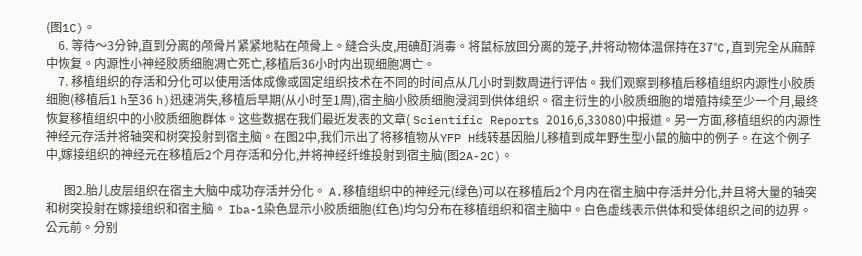(图1C)。
    6. 等待〜3分钟,直到分离的颅骨片紧紧地粘在颅骨上。缝合头皮,用碘酊消毒。将鼠标放回分离的笼子,并将动物体温保持在37°C,直到完全从麻醉中恢复。内源性小神经胶质细胞凋亡死亡,移植后36小时内出现细胞凋亡。
    7. 移植组织的存活和分化可以使用活体成像或固定组织技术在不同的时间点从几小时到数周进行评估。我们观察到移植后移植组织内源性小胶质细胞(移植后1 h至36 h)迅速消失,移植后早期(从小时至1周),宿主脑小胶质细胞浸润到供体组织。宿主衍生的小胶质细胞的增殖持续至少一个月,最终恢复移植组织中的小胶质细胞群体。这些数据在我们最近发表的文章( Scientific Reports 2016,6,33080)中报道。另一方面,移植组织的内源性神经元存活并将轴突和树突投射到宿主脑。在图2中,我们示出了将移植物从YFP H线转基因胎儿移植到成年野生型小鼠的脑中的例子。在这个例子中,嫁接组织的神经元在移植后2个月存活和分化,并将神经纤维投射到宿主脑(图2A-2C)。

      图2.胎儿皮层组织在宿主大脑中成功存活并分化。 A.移植组织中的神经元(绿色)可以在移植后2个月内在宿主脑中存活并分化,并且将大量的轴突和树突投射在嫁接组织和宿主脑。 Iba-1染色显示小胶质细胞(红色)均匀分布在移植组织和宿主脑中。白色虚线表示供体和受体组织之间的边界。公元前。分别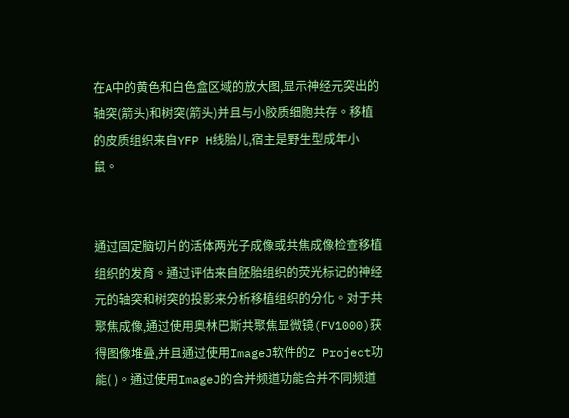在A中的黄色和白色盒区域的放大图,显示神经元突出的轴突(箭头)和树突(箭头)并且与小胶质细胞共存。移植的皮质组织来自YFP H线胎儿,宿主是野生型成年小鼠。


通过固定脑切片的活体两光子成像或共焦成像检查移植组织的发育。通过评估来自胚胎组织的荧光标记的神经元的轴突和树突的投影来分析移植组织的分化。对于共聚焦成像,通过使用奥林巴斯共聚焦显微镜(FV1000)获得图像堆叠,并且通过使用ImageJ软件的Z Project功能( )。通过使用ImageJ的合并频道功能合并不同频道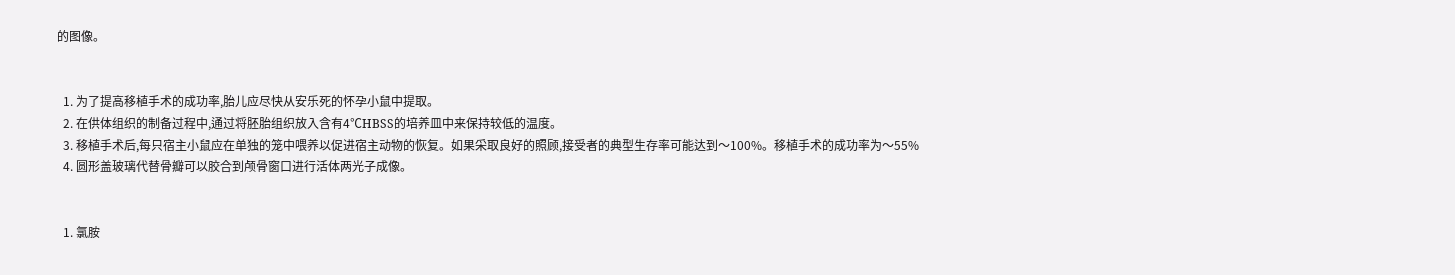的图像。


  1. 为了提高移植手术的成功率,胎儿应尽快从安乐死的怀孕小鼠中提取。
  2. 在供体组织的制备过程中,通过将胚胎组织放入含有4℃HBSS的培养皿中来保持较低的温度。
  3. 移植手术后,每只宿主小鼠应在单独的笼中喂养以促进宿主动物的恢复。如果采取良好的照顾,接受者的典型生存率可能达到〜100%。移植手术的成功率为〜55%
  4. 圆形盖玻璃代替骨瓣可以胶合到颅骨窗口进行活体两光子成像。


  1. 氯胺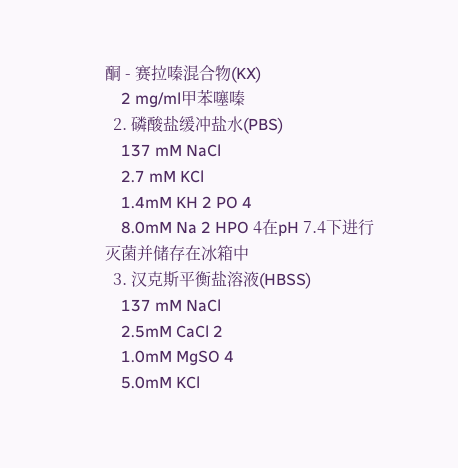酮 - 赛拉嗪混合物(KX)
    2 mg/ml甲苯噻嗪
  2. 磷酸盐缓冲盐水(PBS)
    137 mM NaCl
    2.7 mM KCl
    1.4mM KH 2 PO 4
    8.0mM Na 2 HPO 4在pH 7.4下进行 灭菌并储存在冰箱中
  3. 汉克斯平衡盐溶液(HBSS)
    137 mM NaCl
    2.5mM CaCl 2
    1.0mM MgSO 4
    5.0mM KCl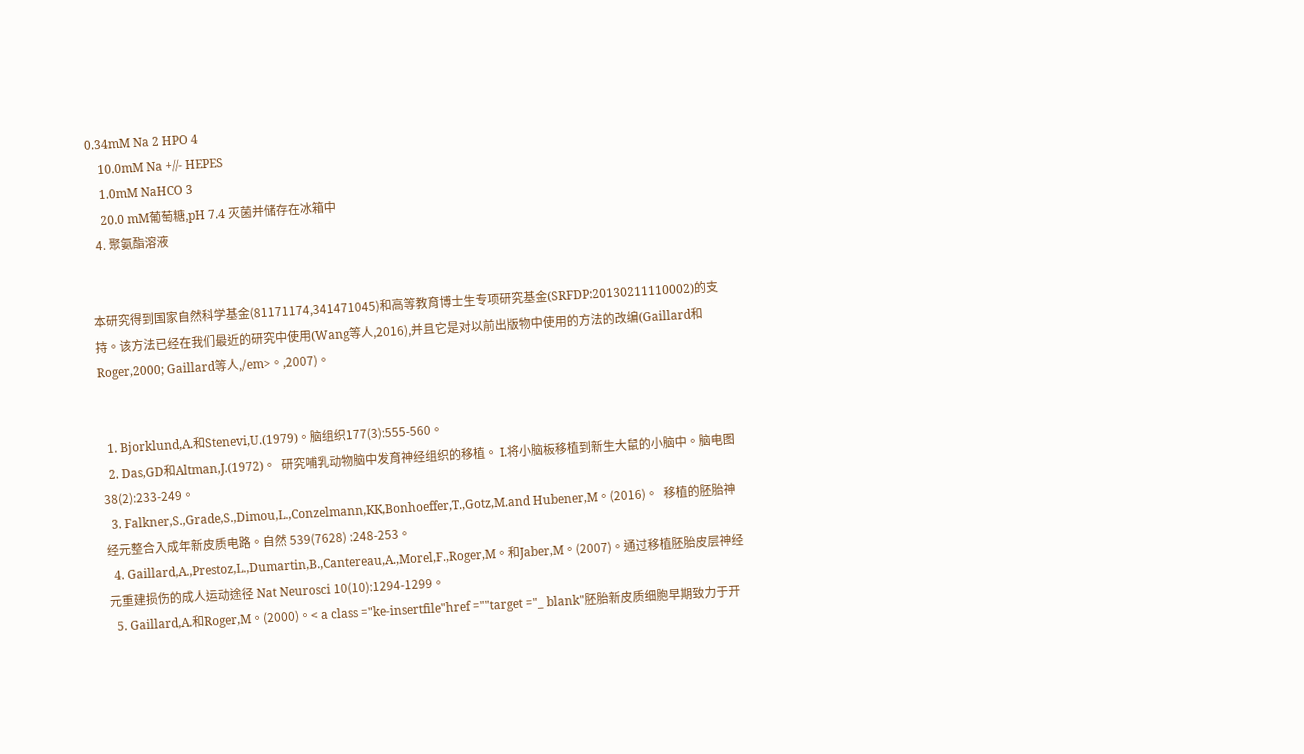0.34mM Na 2 HPO 4
    10.0mM Na +//- HEPES
    1.0mM NaHCO 3
    20.0 mM葡萄糖,pH 7.4 灭菌并储存在冰箱中
  4. 聚氨酯溶液


本研究得到国家自然科学基金(81171174,341471045)和高等教育博士生专项研究基金(SRFDP:20130211110002)的支持。该方法已经在我们最近的研究中使用(Wang等人,2016),并且它是对以前出版物中使用的方法的改编(Gaillard和Roger,2000; Gaillard等人,/em>。,2007)。


  1. Bjorklund,A.和Stenevi,U.(1979)。脑组织177(3):555-560。
  2. Das,GD和Altman,J.(1972)。  研究哺乳动物脑中发育神经组织的移植。 I.将小脑板移植到新生大鼠的小脑中。脑电图38(2):233-249。
  3. Falkner,S.,Grade,S.,Dimou,L.,Conzelmann,KK,Bonhoeffer,T.,Gotz,M.and Hubener,M。(2016)。  移植的胚胎神经元整合入成年新皮质电路。自然 539(7628) :248-253。
  4. Gaillard,A.,Prestoz,L.,Dumartin,B.,Cantereau,A.,Morel,F.,Roger,M。和Jaber,M。(2007)。通过移植胚胎皮层神经元重建损伤的成人运动途径 Nat Neurosci 10(10):1294-1299。
  5. Gaillard,A.和Roger,M。(2000)。< a class ="ke-insertfile"href =""target ="_ blank"胚胎新皮质细胞早期致力于开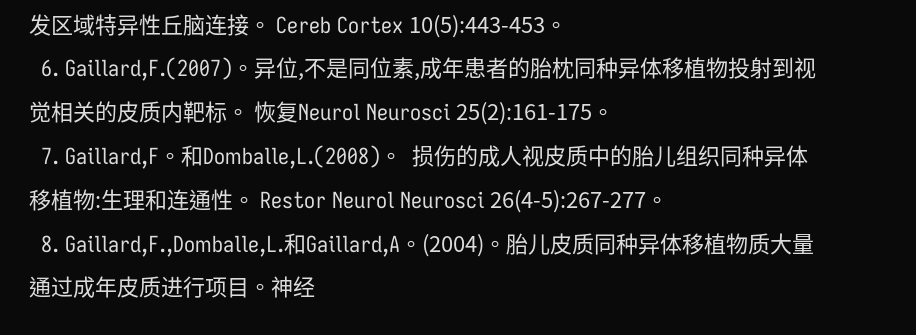发区域特异性丘脑连接。 Cereb Cortex 10(5):443-453。
  6. Gaillard,F.(2007)。异位,不是同位素,成年患者的胎枕同种异体移植物投射到视觉相关的皮质内靶标。 恢复Neurol Neurosci 25(2):161-175。
  7. Gaillard,F。和Domballe,L.(2008)。  损伤的成人视皮质中的胎儿组织同种异体移植物:生理和连通性。 Restor Neurol Neurosci 26(4-5):267-277。
  8. Gaillard,F.,Domballe,L.和Gaillard,A。(2004)。胎儿皮质同种异体移植物质大量通过成年皮质进行项目。神经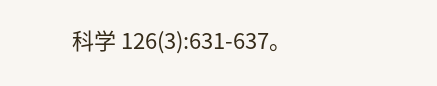科学 126(3):631-637。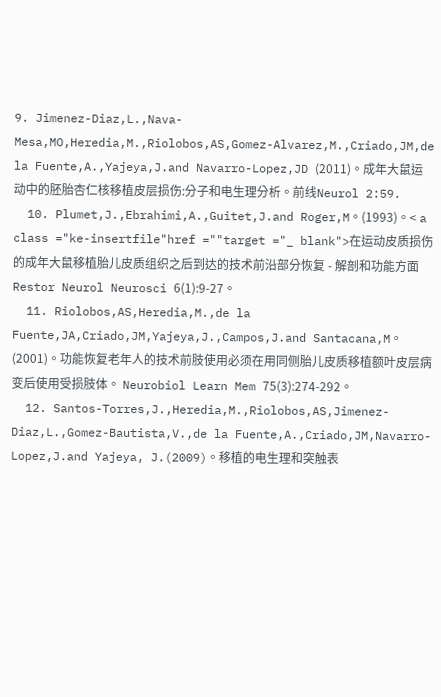9. Jimenez-Diaz,L.,Nava-Mesa,MO,Heredia,M.,Riolobos,AS,Gomez-Alvarez,M.,Criado,JM,de la Fuente,A.,Yajeya,J.and Navarro-Lopez,JD (2011)。成年大鼠运动中的胚胎杏仁核移植皮层损伤:分子和电生理分析。前线Neurol 2:59.
  10. Plumet,J.,Ebrahimi,A.,Guitet,J.and Roger,M。(1993)。< a class ="ke-insertfile"href =""target ="_ blank">在运动皮质损伤的成年大鼠移植胎儿皮质组织之后到达的技术前沿部分恢复 - 解剖和功能方面 Restor Neurol Neurosci 6(1):9-27。
  11. Riolobos,AS,Heredia,M.,de la Fuente,JA,Criado,JM,Yajeya,J.,Campos,J.and Santacana,M。(2001)。功能恢复老年人的技术前肢使用必须在用同侧胎儿皮质移植额叶皮层病变后使用受损肢体。 Neurobiol Learn Mem 75(3):274-292。
  12. Santos-Torres,J.,Heredia,M.,Riolobos,AS,Jimenez-Diaz,L.,Gomez-Bautista,V.,de la Fuente,A.,Criado,JM,Navarro-Lopez,J.and Yajeya, J.(2009)。移植的电生理和突触表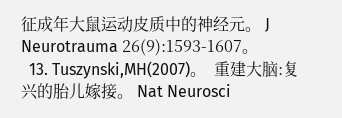征成年大鼠运动皮质中的神经元。 J Neurotrauma 26(9):1593-1607。
  13. Tuszynski,MH(2007)。  重建大脑:复兴的胎儿嫁接。 Nat Neurosci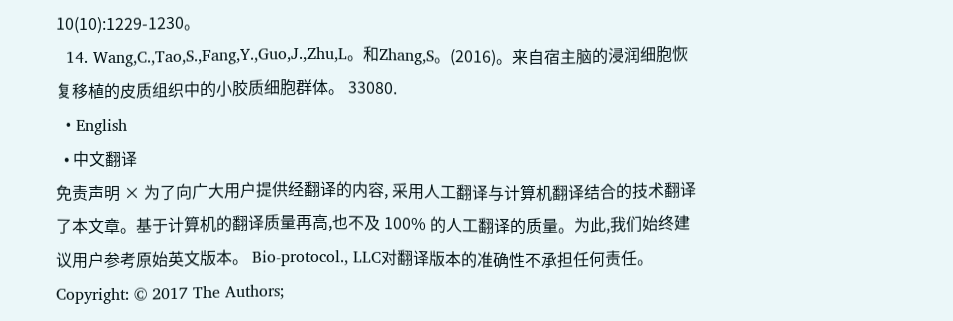10(10):1229-1230。
  14. Wang,C.,Tao,S.,Fang,Y.,Guo,J.,Zhu,L。和Zhang,S。(2016)。来自宿主脑的浸润细胞恢复移植的皮质组织中的小胶质细胞群体。 33080.
  • English
  • 中文翻译
免责声明 × 为了向广大用户提供经翻译的内容, 采用人工翻译与计算机翻译结合的技术翻译了本文章。基于计算机的翻译质量再高,也不及 100% 的人工翻译的质量。为此,我们始终建议用户参考原始英文版本。 Bio-protocol., LLC对翻译版本的准确性不承担任何责任。
Copyright: © 2017 The Authors;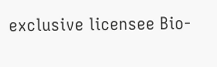exclusive licensee Bio-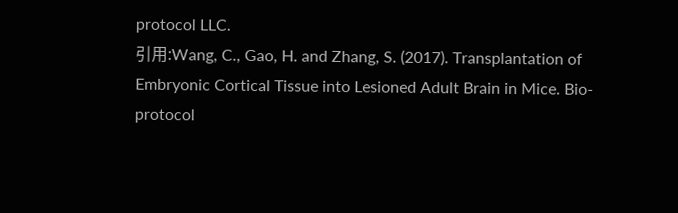protocol LLC.
引用:Wang, C., Gao, H. and Zhang, S. (2017). Transplantation of Embryonic Cortical Tissue into Lesioned Adult Brain in Mice. Bio-protocol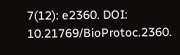7(12): e2360. DOI: 10.21769/BioProtoc.2360.